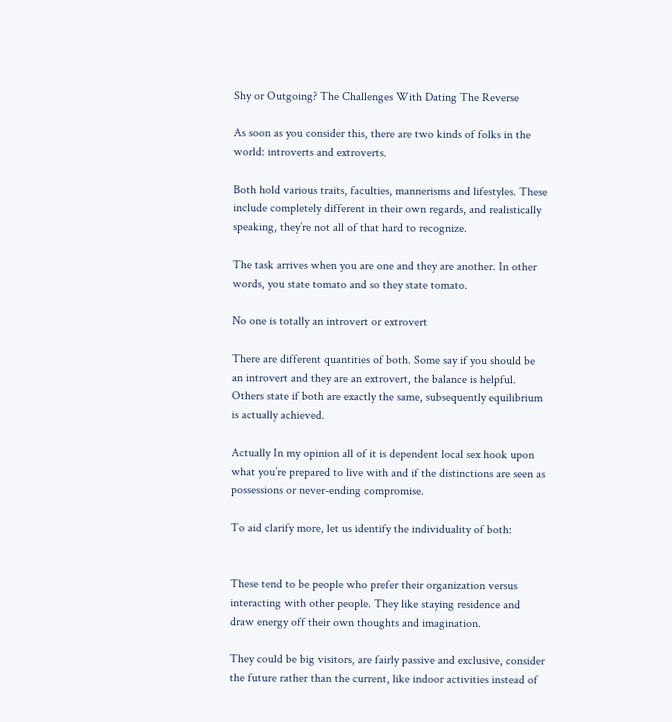Shy or Outgoing? The Challenges With Dating The Reverse

As soon as you consider this, there are two kinds of folks in the world: introverts and extroverts.

Both hold various traits, faculties, mannerisms and lifestyles. These include completely different in their own regards, and realistically speaking, they’re not all of that hard to recognize.

The task arrives when you are one and they are another. In other words, you state tomato and so they state tomato.

No one is totally an introvert or extrovert

There are different quantities of both. Some say if you should be an introvert and they are an extrovert, the balance is helpful. Others state if both are exactly the same, subsequently equilibrium is actually achieved.

Actually In my opinion all of it is dependent local sex hook upon what you’re prepared to live with and if the distinctions are seen as possessions or never-ending compromise.

To aid clarify more, let us identify the individuality of both:


These tend to be people who prefer their organization versus interacting with other people. They like staying residence and draw energy off their own thoughts and imagination.

They could be big visitors, are fairly passive and exclusive, consider the future rather than the current, like indoor activities instead of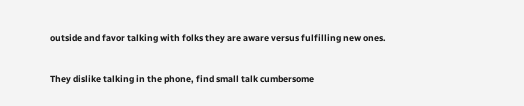outside and favor talking with folks they are aware versus fulfilling new ones.


They dislike talking in the phone, find small talk cumbersome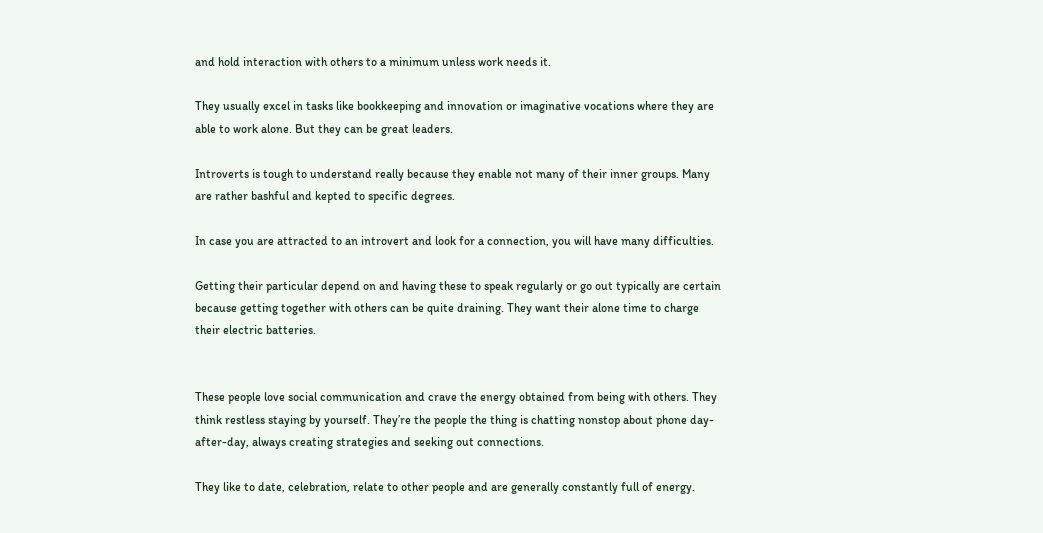and hold interaction with others to a minimum unless work needs it.

They usually excel in tasks like bookkeeping and innovation or imaginative vocations where they are able to work alone. But they can be great leaders.

Introverts is tough to understand really because they enable not many of their inner groups. Many are rather bashful and kepted to specific degrees.

In case you are attracted to an introvert and look for a connection, you will have many difficulties.

Getting their particular depend on and having these to speak regularly or go out typically are certain because getting together with others can be quite draining. They want their alone time to charge their electric batteries.


These people love social communication and crave the energy obtained from being with others. They think restless staying by yourself. They’re the people the thing is chatting nonstop about phone day-after-day, always creating strategies and seeking out connections.

They like to date, celebration, relate to other people and are generally constantly full of energy.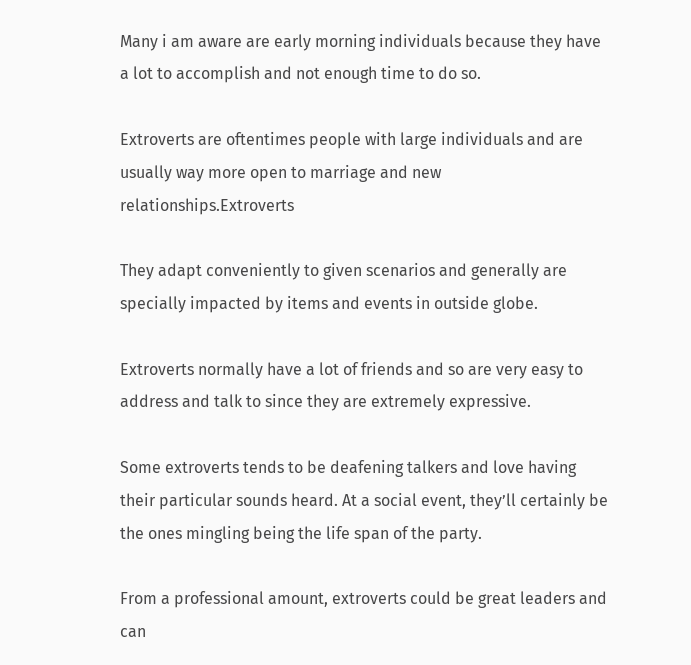Many i am aware are early morning individuals because they have a lot to accomplish and not enough time to do so.

Extroverts are oftentimes people with large individuals and are usually way more open to marriage and new relationships.Extroverts

They adapt conveniently to given scenarios and generally are specially impacted by items and events in outside globe.

Extroverts normally have a lot of friends and so are very easy to address and talk to since they are extremely expressive.

Some extroverts tends to be deafening talkers and love having their particular sounds heard. At a social event, they’ll certainly be the ones mingling being the life span of the party.

From a professional amount, extroverts could be great leaders and can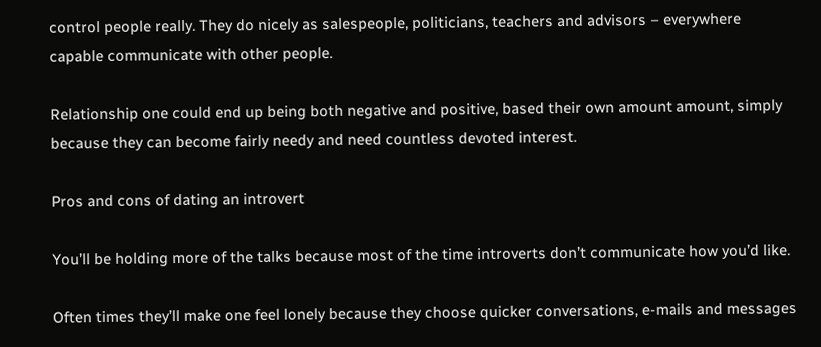control people really. They do nicely as salespeople, politicians, teachers and advisors – everywhere capable communicate with other people.

Relationship one could end up being both negative and positive, based their own amount amount, simply because they can become fairly needy and need countless devoted interest.

Pros and cons of dating an introvert

You’ll be holding more of the talks because most of the time introverts don’t communicate how you’d like.

Often times they’ll make one feel lonely because they choose quicker conversations, e-mails and messages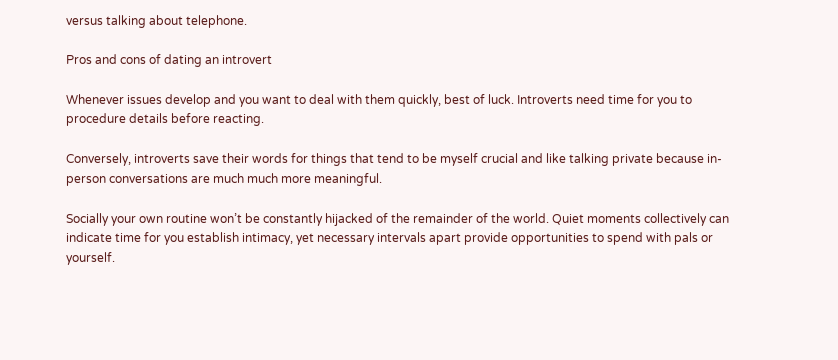versus talking about telephone.

Pros and cons of dating an introvert

Whenever issues develop and you want to deal with them quickly, best of luck. Introverts need time for you to procedure details before reacting.

Conversely, introverts save their words for things that tend to be myself crucial and like talking private because in-person conversations are much much more meaningful.

Socially your own routine won’t be constantly hijacked of the remainder of the world. Quiet moments collectively can indicate time for you establish intimacy, yet necessary intervals apart provide opportunities to spend with pals or yourself.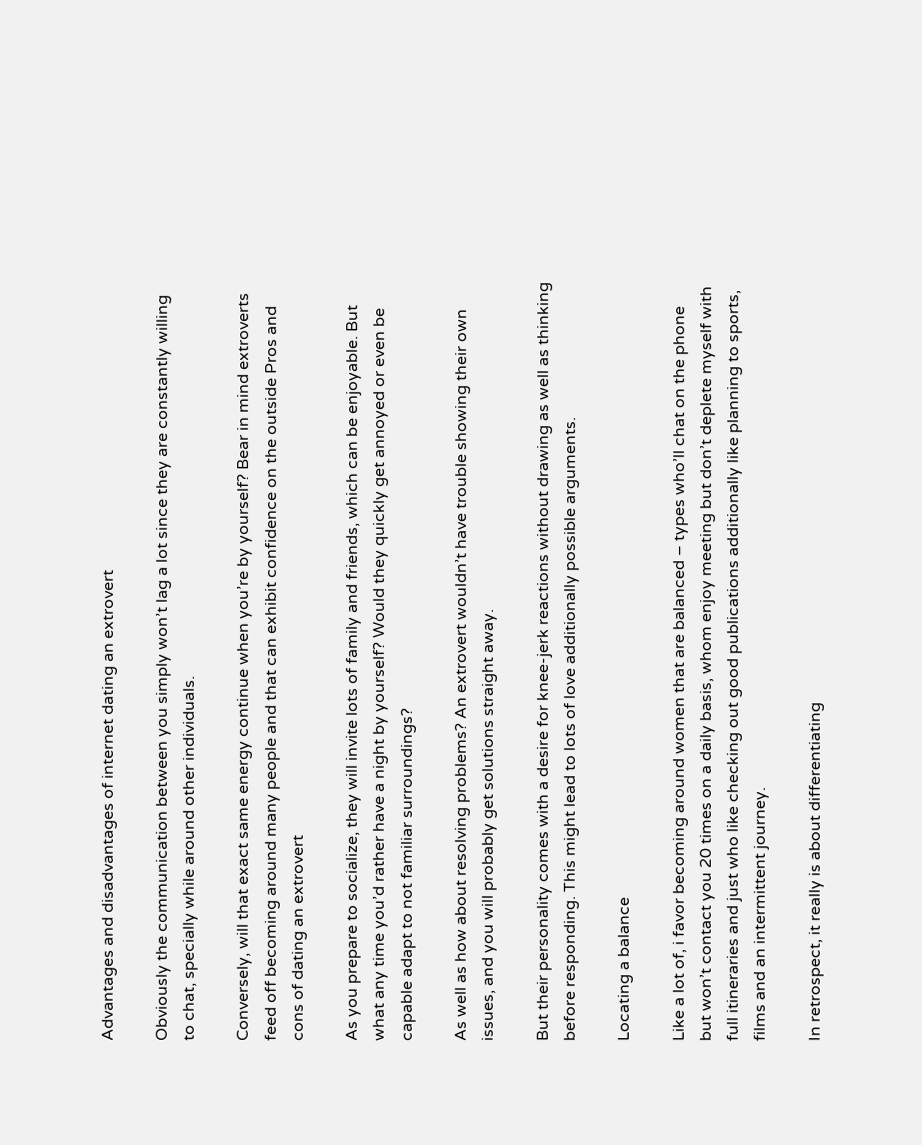Advantages and disadvantages of internet dating an extrovert

Obviously the communication between you simply won’t lag a lot since they are constantly willing to chat, specially while around other individuals.

Conversely, will that exact same energy continue when you’re by yourself? Bear in mind extroverts feed off becoming around many people and that can exhibit confidence on the outside Pros and cons of dating an extrovert

As you prepare to socialize, they will invite lots of family and friends, which can be enjoyable. But what any time you’d rather have a night by yourself? Would they quickly get annoyed or even be capable adapt to not familiar surroundings?

As well as how about resolving problems? An extrovert wouldn’t have trouble showing their own issues, and you will probably get solutions straight away.

But their personality comes with a desire for knee-jerk reactions without drawing as well as thinking before responding. This might lead to lots of love additionally possible arguments.

Locating a balance

Like a lot of, i favor becoming around women that are balanced – types who’ll chat on the phone but won’t contact you 20 times on a daily basis, whom enjoy meeting but don’t deplete myself with full itineraries and just who like checking out good publications additionally like planning to sports, films and an intermittent journey.

In retrospect, it really is about differentiating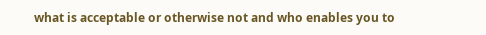what is acceptable or otherwise not and who enables you to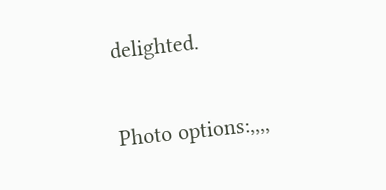delighted.

Photo options:,,,,